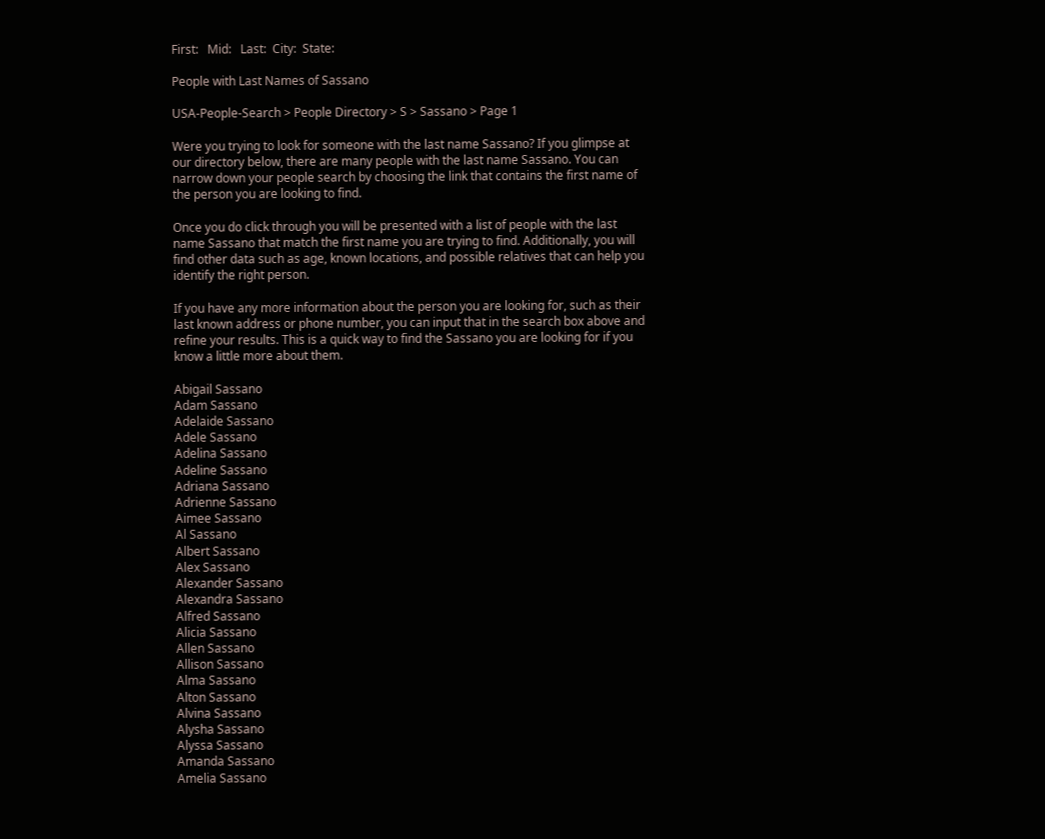First:   Mid:   Last:  City:  State:

People with Last Names of Sassano

USA-People-Search > People Directory > S > Sassano > Page 1

Were you trying to look for someone with the last name Sassano? If you glimpse at our directory below, there are many people with the last name Sassano. You can narrow down your people search by choosing the link that contains the first name of the person you are looking to find.

Once you do click through you will be presented with a list of people with the last name Sassano that match the first name you are trying to find. Additionally, you will find other data such as age, known locations, and possible relatives that can help you identify the right person.

If you have any more information about the person you are looking for, such as their last known address or phone number, you can input that in the search box above and refine your results. This is a quick way to find the Sassano you are looking for if you know a little more about them.

Abigail Sassano
Adam Sassano
Adelaide Sassano
Adele Sassano
Adelina Sassano
Adeline Sassano
Adriana Sassano
Adrienne Sassano
Aimee Sassano
Al Sassano
Albert Sassano
Alex Sassano
Alexander Sassano
Alexandra Sassano
Alfred Sassano
Alicia Sassano
Allen Sassano
Allison Sassano
Alma Sassano
Alton Sassano
Alvina Sassano
Alysha Sassano
Alyssa Sassano
Amanda Sassano
Amelia Sassano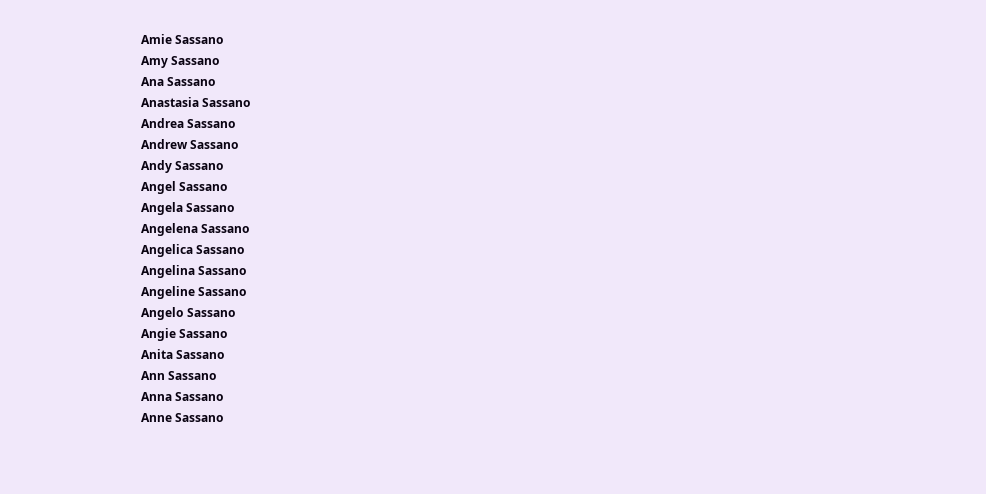Amie Sassano
Amy Sassano
Ana Sassano
Anastasia Sassano
Andrea Sassano
Andrew Sassano
Andy Sassano
Angel Sassano
Angela Sassano
Angelena Sassano
Angelica Sassano
Angelina Sassano
Angeline Sassano
Angelo Sassano
Angie Sassano
Anita Sassano
Ann Sassano
Anna Sassano
Anne Sassano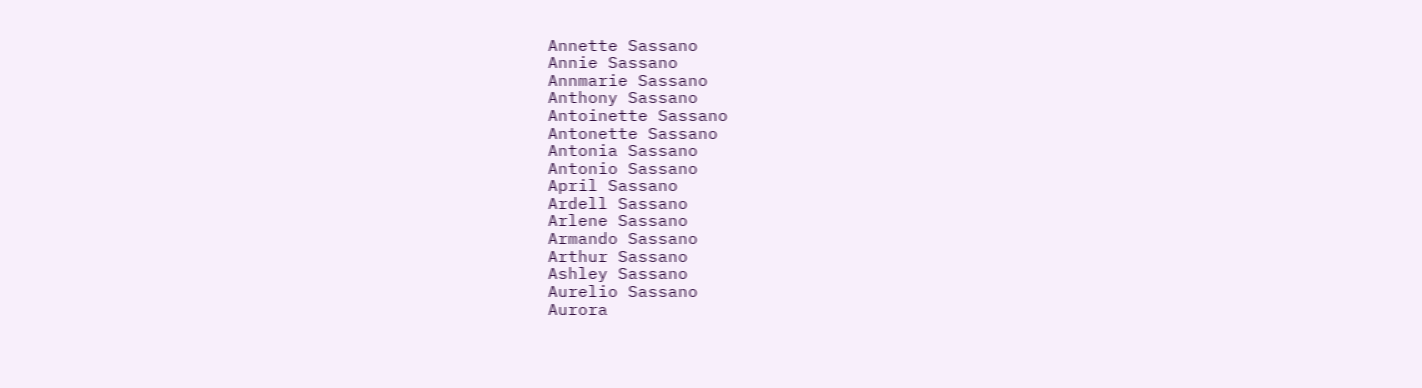Annette Sassano
Annie Sassano
Annmarie Sassano
Anthony Sassano
Antoinette Sassano
Antonette Sassano
Antonia Sassano
Antonio Sassano
April Sassano
Ardell Sassano
Arlene Sassano
Armando Sassano
Arthur Sassano
Ashley Sassano
Aurelio Sassano
Aurora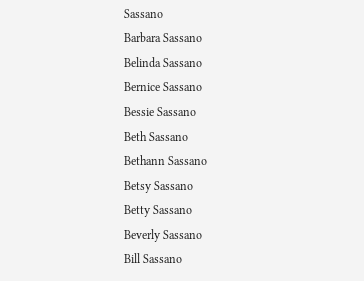Sassano
Barbara Sassano
Belinda Sassano
Bernice Sassano
Bessie Sassano
Beth Sassano
Bethann Sassano
Betsy Sassano
Betty Sassano
Beverly Sassano
Bill Sassano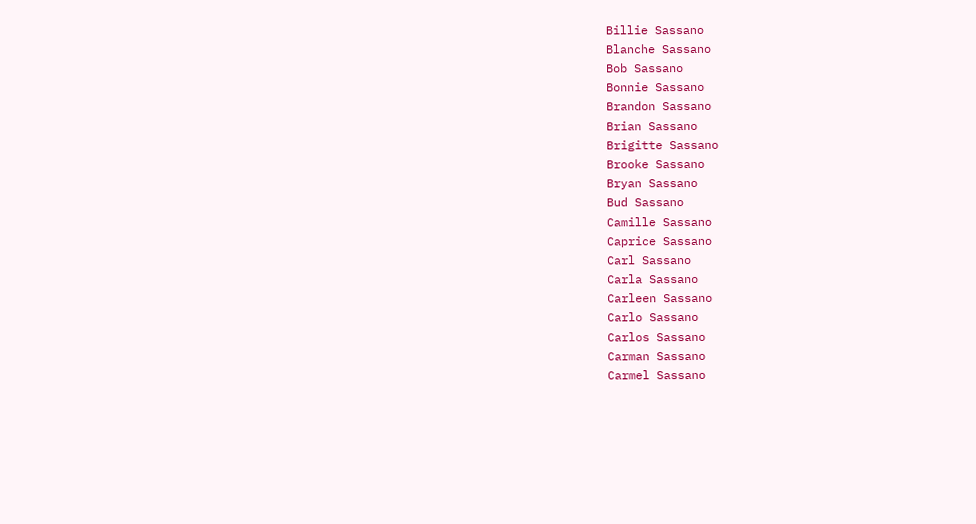Billie Sassano
Blanche Sassano
Bob Sassano
Bonnie Sassano
Brandon Sassano
Brian Sassano
Brigitte Sassano
Brooke Sassano
Bryan Sassano
Bud Sassano
Camille Sassano
Caprice Sassano
Carl Sassano
Carla Sassano
Carleen Sassano
Carlo Sassano
Carlos Sassano
Carman Sassano
Carmel Sassano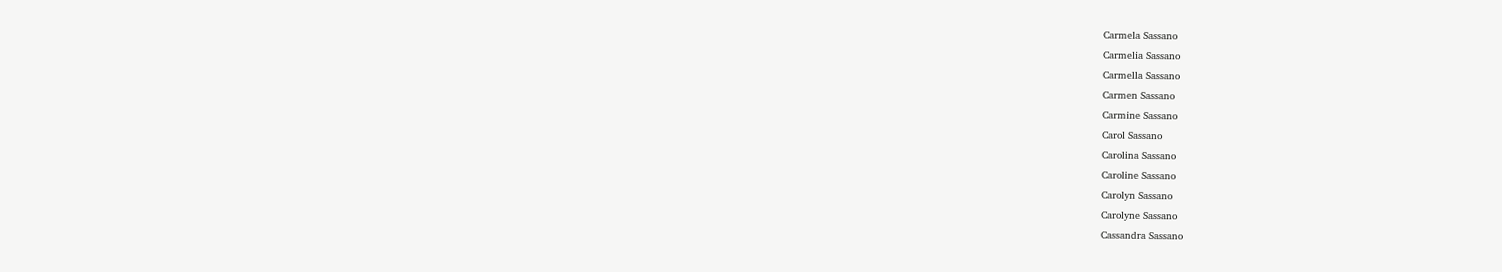Carmela Sassano
Carmelia Sassano
Carmella Sassano
Carmen Sassano
Carmine Sassano
Carol Sassano
Carolina Sassano
Caroline Sassano
Carolyn Sassano
Carolyne Sassano
Cassandra Sassano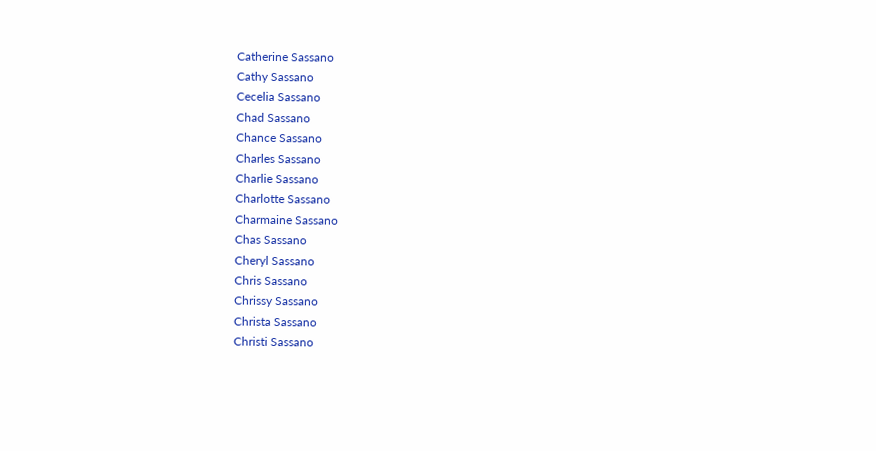Catherine Sassano
Cathy Sassano
Cecelia Sassano
Chad Sassano
Chance Sassano
Charles Sassano
Charlie Sassano
Charlotte Sassano
Charmaine Sassano
Chas Sassano
Cheryl Sassano
Chris Sassano
Chrissy Sassano
Christa Sassano
Christi Sassano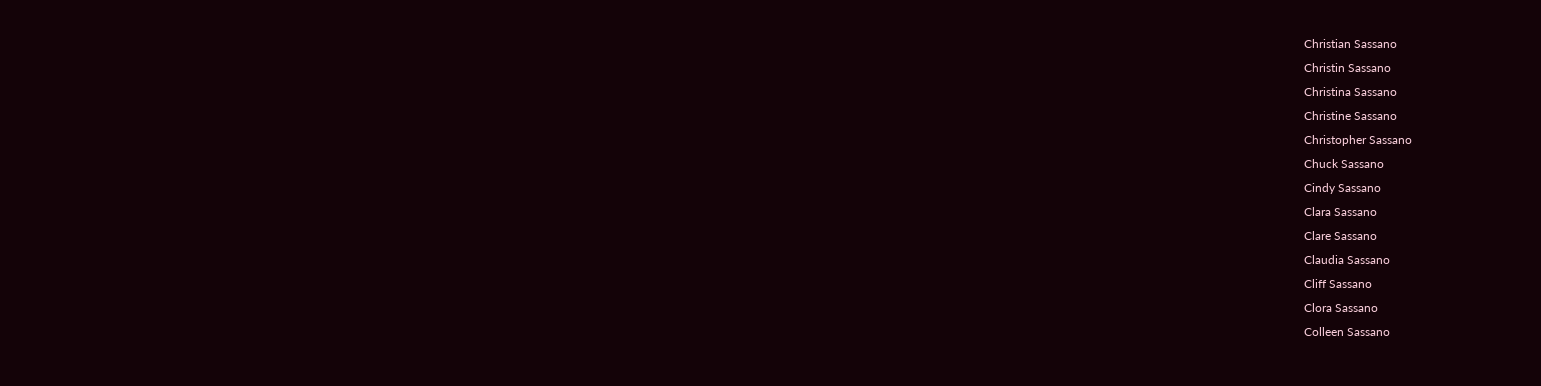Christian Sassano
Christin Sassano
Christina Sassano
Christine Sassano
Christopher Sassano
Chuck Sassano
Cindy Sassano
Clara Sassano
Clare Sassano
Claudia Sassano
Cliff Sassano
Clora Sassano
Colleen Sassano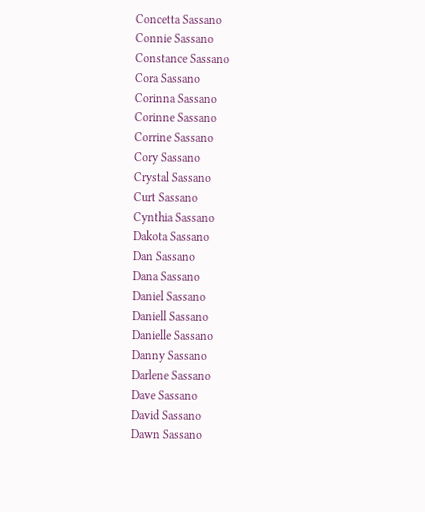Concetta Sassano
Connie Sassano
Constance Sassano
Cora Sassano
Corinna Sassano
Corinne Sassano
Corrine Sassano
Cory Sassano
Crystal Sassano
Curt Sassano
Cynthia Sassano
Dakota Sassano
Dan Sassano
Dana Sassano
Daniel Sassano
Daniell Sassano
Danielle Sassano
Danny Sassano
Darlene Sassano
Dave Sassano
David Sassano
Dawn Sassano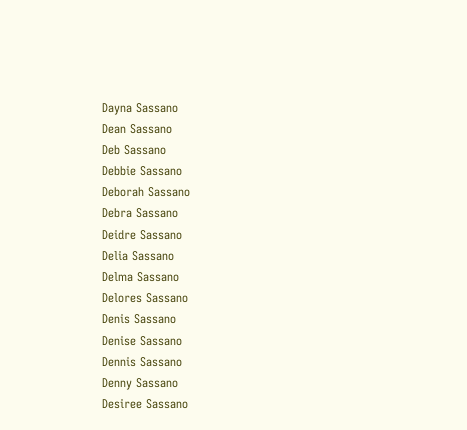Dayna Sassano
Dean Sassano
Deb Sassano
Debbie Sassano
Deborah Sassano
Debra Sassano
Deidre Sassano
Delia Sassano
Delma Sassano
Delores Sassano
Denis Sassano
Denise Sassano
Dennis Sassano
Denny Sassano
Desiree Sassano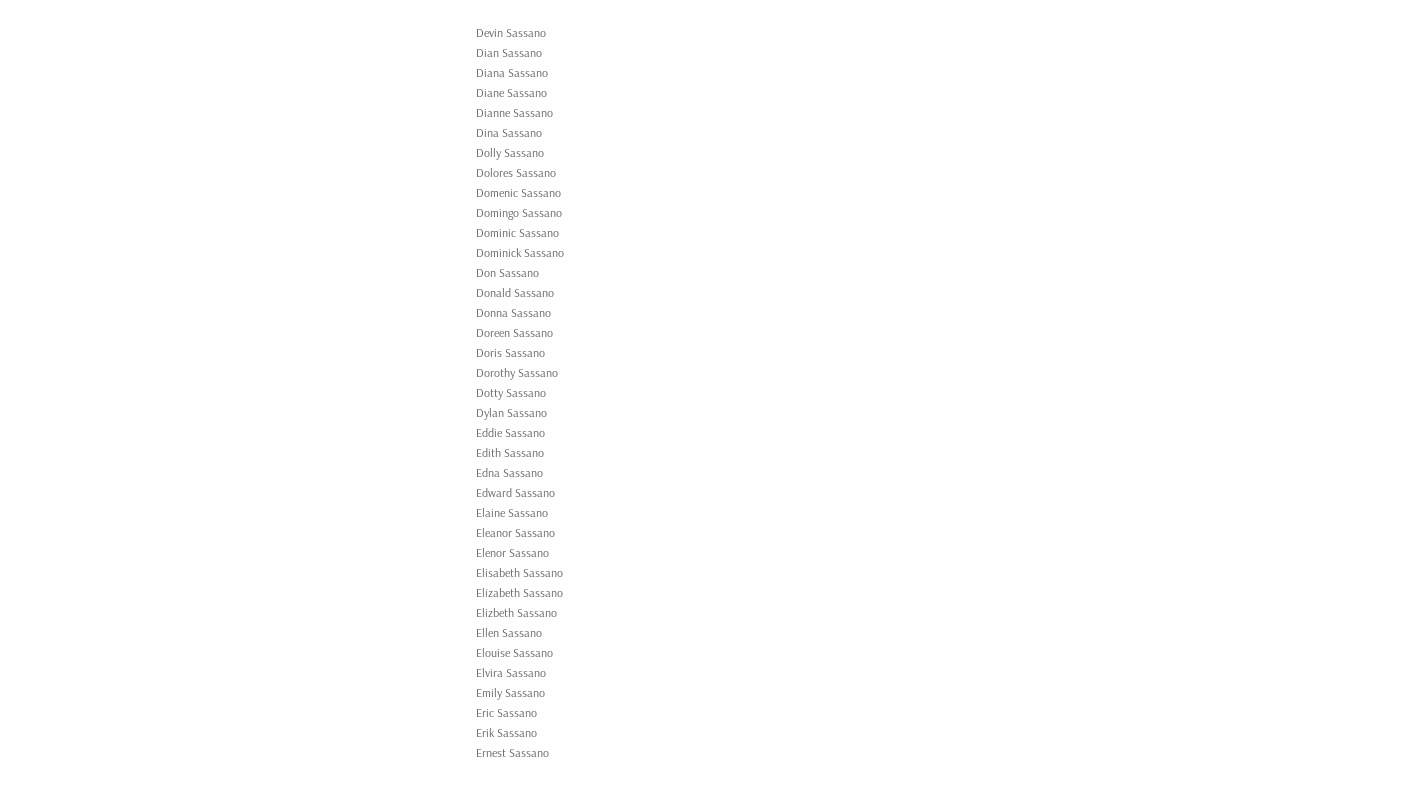Devin Sassano
Dian Sassano
Diana Sassano
Diane Sassano
Dianne Sassano
Dina Sassano
Dolly Sassano
Dolores Sassano
Domenic Sassano
Domingo Sassano
Dominic Sassano
Dominick Sassano
Don Sassano
Donald Sassano
Donna Sassano
Doreen Sassano
Doris Sassano
Dorothy Sassano
Dotty Sassano
Dylan Sassano
Eddie Sassano
Edith Sassano
Edna Sassano
Edward Sassano
Elaine Sassano
Eleanor Sassano
Elenor Sassano
Elisabeth Sassano
Elizabeth Sassano
Elizbeth Sassano
Ellen Sassano
Elouise Sassano
Elvira Sassano
Emily Sassano
Eric Sassano
Erik Sassano
Ernest Sassano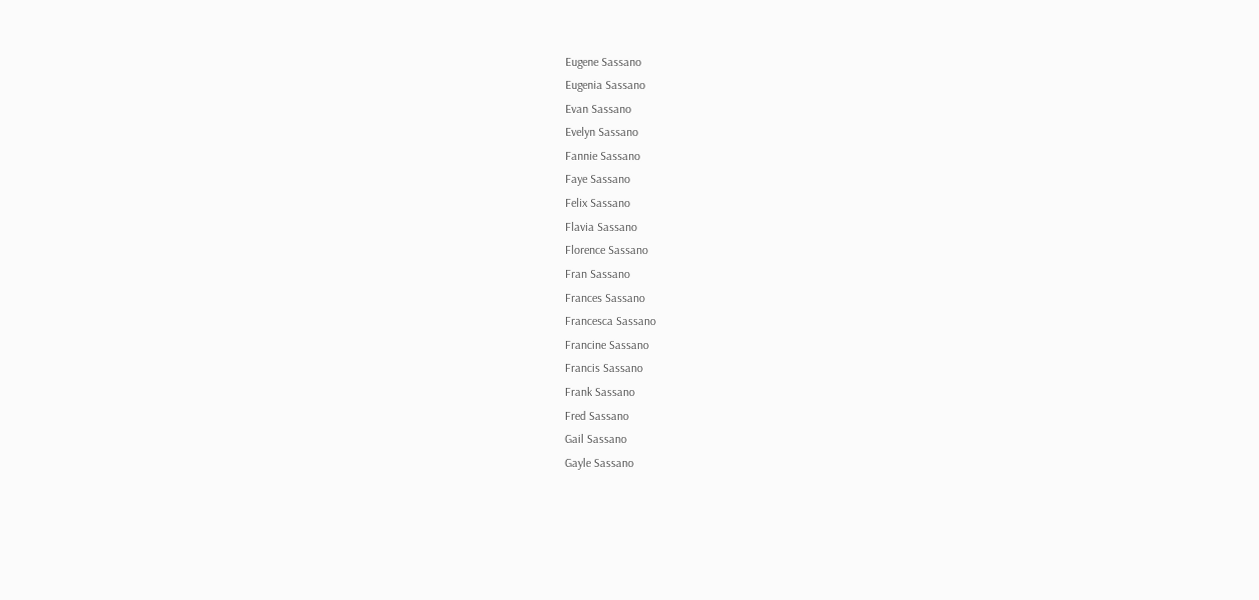Eugene Sassano
Eugenia Sassano
Evan Sassano
Evelyn Sassano
Fannie Sassano
Faye Sassano
Felix Sassano
Flavia Sassano
Florence Sassano
Fran Sassano
Frances Sassano
Francesca Sassano
Francine Sassano
Francis Sassano
Frank Sassano
Fred Sassano
Gail Sassano
Gayle Sassano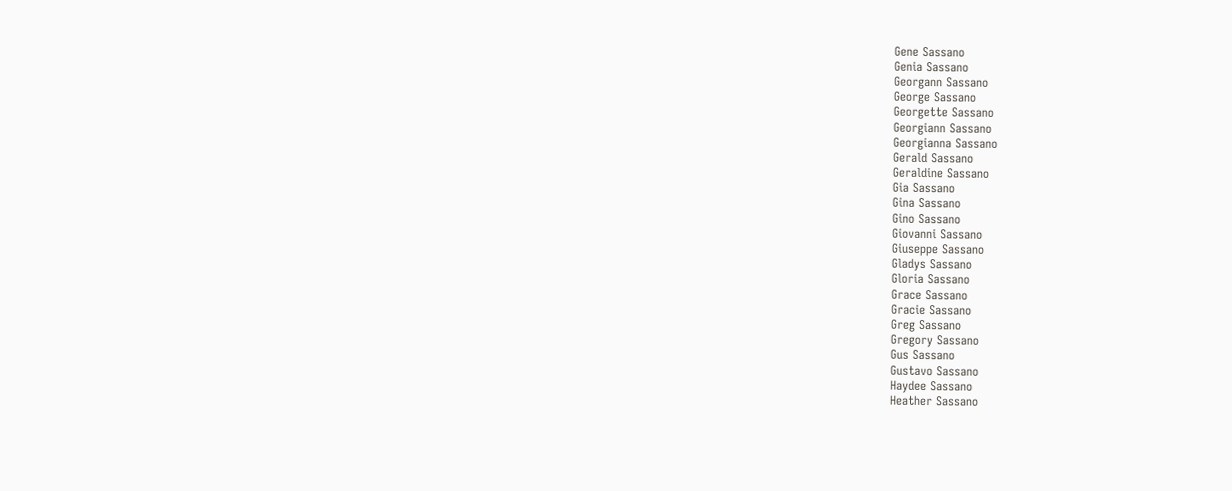Gene Sassano
Genia Sassano
Georgann Sassano
George Sassano
Georgette Sassano
Georgiann Sassano
Georgianna Sassano
Gerald Sassano
Geraldine Sassano
Gia Sassano
Gina Sassano
Gino Sassano
Giovanni Sassano
Giuseppe Sassano
Gladys Sassano
Gloria Sassano
Grace Sassano
Gracie Sassano
Greg Sassano
Gregory Sassano
Gus Sassano
Gustavo Sassano
Haydee Sassano
Heather Sassano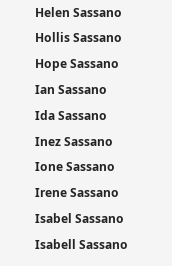Helen Sassano
Hollis Sassano
Hope Sassano
Ian Sassano
Ida Sassano
Inez Sassano
Ione Sassano
Irene Sassano
Isabel Sassano
Isabell Sassano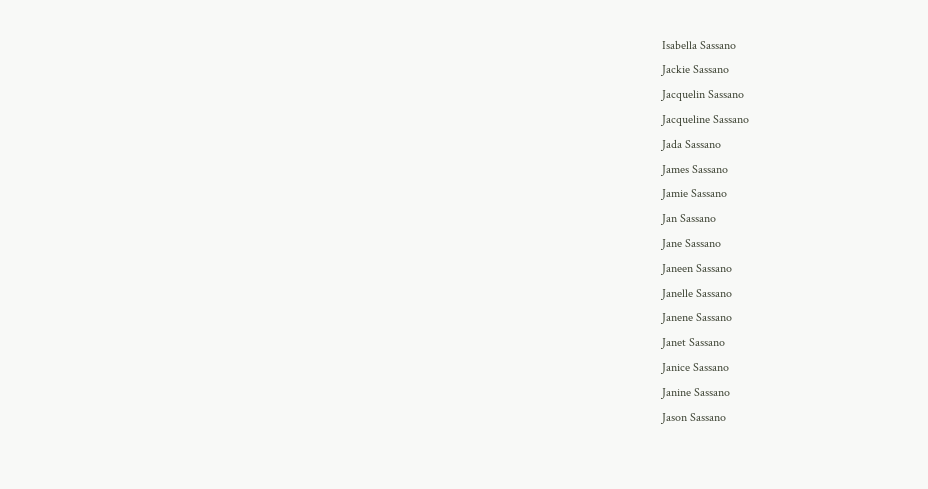Isabella Sassano
Jackie Sassano
Jacquelin Sassano
Jacqueline Sassano
Jada Sassano
James Sassano
Jamie Sassano
Jan Sassano
Jane Sassano
Janeen Sassano
Janelle Sassano
Janene Sassano
Janet Sassano
Janice Sassano
Janine Sassano
Jason Sassano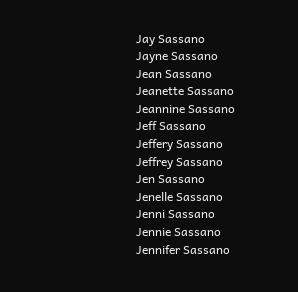Jay Sassano
Jayne Sassano
Jean Sassano
Jeanette Sassano
Jeannine Sassano
Jeff Sassano
Jeffery Sassano
Jeffrey Sassano
Jen Sassano
Jenelle Sassano
Jenni Sassano
Jennie Sassano
Jennifer Sassano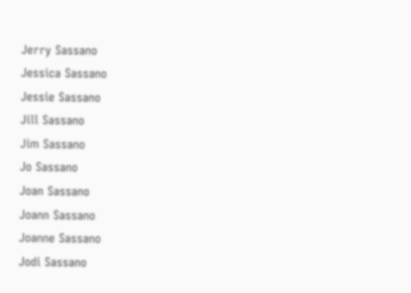Jerry Sassano
Jessica Sassano
Jessie Sassano
Jill Sassano
Jim Sassano
Jo Sassano
Joan Sassano
Joann Sassano
Joanne Sassano
Jodi Sassano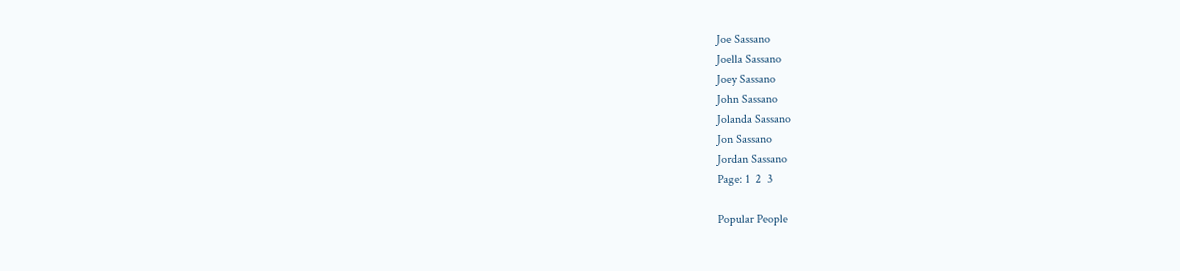Joe Sassano
Joella Sassano
Joey Sassano
John Sassano
Jolanda Sassano
Jon Sassano
Jordan Sassano
Page: 1  2  3

Popular People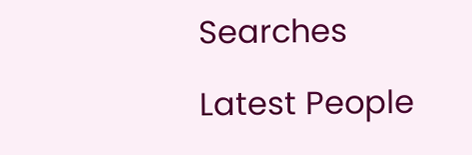Searches

Latest People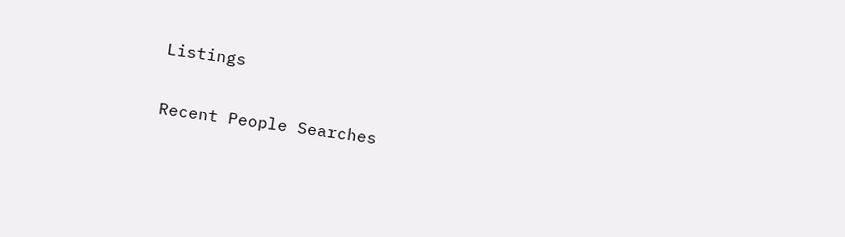Listings

Recent People Searches